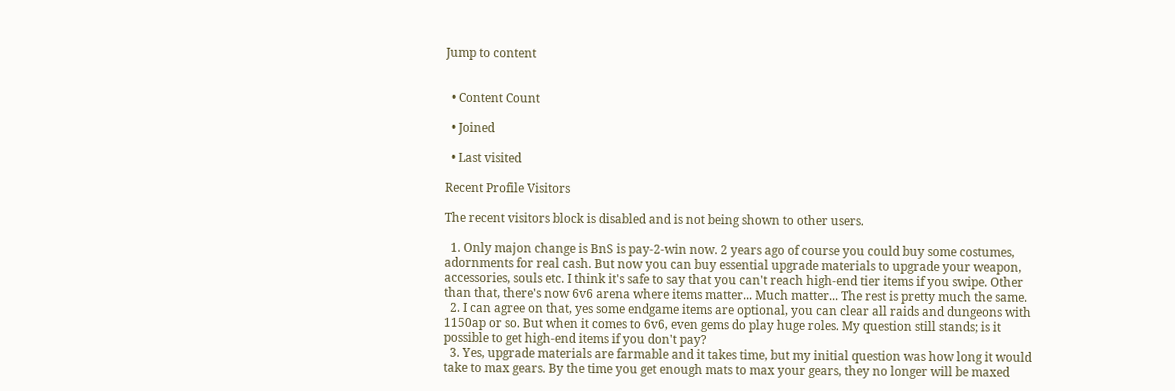Jump to content


  • Content Count

  • Joined

  • Last visited

Recent Profile Visitors

The recent visitors block is disabled and is not being shown to other users.

  1. Only majon change is BnS is pay-2-win now. 2 years ago of course you could buy some costumes, adornments for real cash. But now you can buy essential upgrade materials to upgrade your weapon, accessories, souls etc. I think it's safe to say that you can't reach high-end tier items if you swipe. Other than that, there's now 6v6 arena where items matter... Much matter... The rest is pretty much the same.
  2. I can agree on that, yes some endgame items are optional, you can clear all raids and dungeons with 1150ap or so. But when it comes to 6v6, even gems do play huge roles. My question still stands; is it possible to get high-end items if you don't pay?
  3. Yes, upgrade materials are farmable and it takes time, but my initial question was how long it would take to max gears. By the time you get enough mats to max your gears, they no longer will be maxed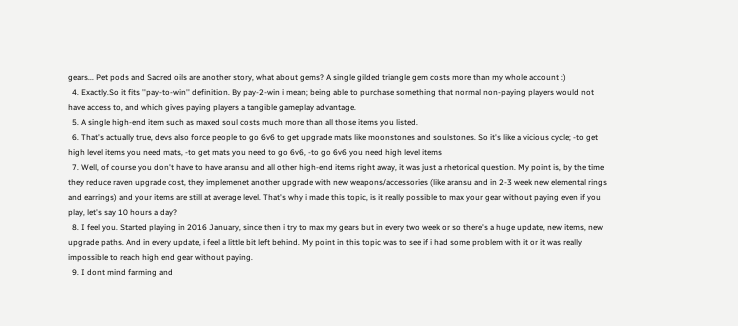gears... Pet pods and Sacred oils are another story, what about gems? A single gilded triangle gem costs more than my whole account :)
  4. Exactly.So it fits ''pay-to-win'' definition. By pay-2-win i mean; being able to purchase something that normal non-paying players would not have access to, and which gives paying players a tangible gameplay advantage.
  5. A single high-end item such as maxed soul costs much more than all those items you listed.
  6. That's actually true, devs also force people to go 6v6 to get upgrade mats like moonstones and soulstones. So it's like a vicious cycle; -to get high level items you need mats, -to get mats you need to go 6v6, -to go 6v6 you need high level items
  7. Well, of course you don't have to have aransu and all other high-end items right away, it was just a rhetorical question. My point is, by the time they reduce raven upgrade cost, they implemenet another upgrade with new weapons/accessories (like aransu and in 2-3 week new elemental rings and earrings) and your items are still at average level. That's why i made this topic, is it really possible to max your gear without paying even if you play, let's say 10 hours a day?
  8. I feel you. Started playing in 2016 January, since then i try to max my gears but in every two week or so there's a huge update, new items, new upgrade paths. And in every update, i feel a little bit left behind. My point in this topic was to see if i had some problem with it or it was really impossible to reach high end gear without paying.
  9. I dont mind farming and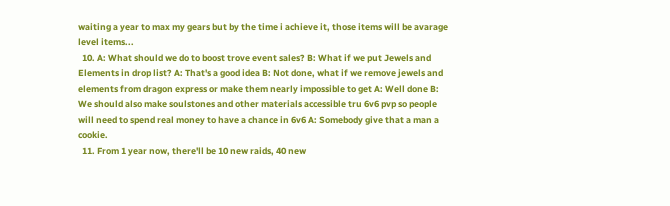waiting a year to max my gears but by the time i achieve it, those items will be avarage level items...
  10. A: What should we do to boost trove event sales? B: What if we put Jewels and Elements in drop list? A: That's a good idea B: Not done, what if we remove jewels and elements from dragon express or make them nearly impossible to get A: Well done B: We should also make soulstones and other materials accessible tru 6v6 pvp so people will need to spend real money to have a chance in 6v6 A: Somebody give that a man a cookie.
  11. From 1 year now, there'll be 10 new raids, 40 new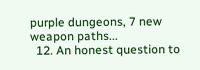purple dungeons, 7 new weapon paths...
  12. An honest question to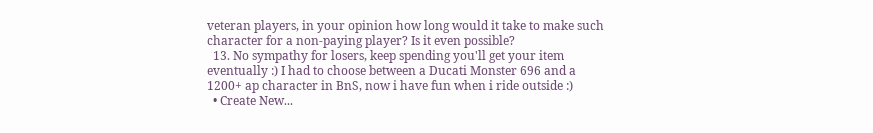veteran players, in your opinion how long would it take to make such character for a non-paying player? Is it even possible?
  13. No sympathy for losers, keep spending you'll get your item eventually :) I had to choose between a Ducati Monster 696 and a 1200+ ap character in BnS, now i have fun when i ride outside :)
  • Create New...